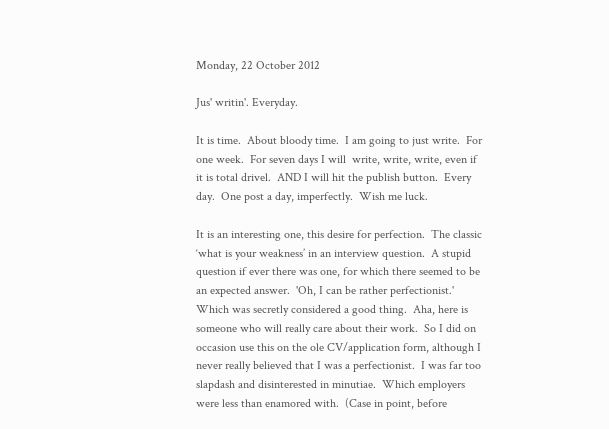Monday, 22 October 2012

Jus' writin'. Everyday.

It is time.  About bloody time.  I am going to just write.  For one week.  For seven days I will  write, write, write, even if it is total drivel.  AND I will hit the publish button.  Every day.  One post a day, imperfectly.  Wish me luck.

It is an interesting one, this desire for perfection.  The classic ‘what is your weakness’ in an interview question.  A stupid question if ever there was one, for which there seemed to be an expected answer.  'Oh, I can be rather perfectionist.'  Which was secretly considered a good thing.  Aha, here is someone who will really care about their work.  So I did on occasion use this on the ole CV/application form, although I never really believed that I was a perfectionist.  I was far too slapdash and disinterested in minutiae.  Which employers were less than enamored with.  (Case in point, before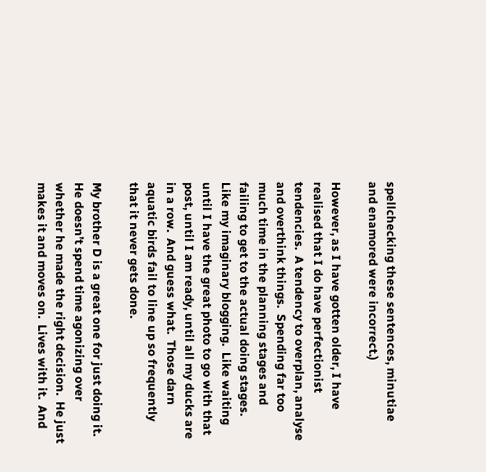spellchecking these sentences, minutiae and enamored were incorrect.)

However, as I have gotten older, I have realised that I do have perfectionist tendencies.  A tendency to overplan, analyse and overthink things.  Spending far too much time in the planning stages and failing to get to the actual doing stages.  Like my imaginary blogging.  Like waiting until I have the great photo to go with that post, until I am ready, until all my ducks are in a row.  And guess what.  Those darn aquatic birds fail to line up so frequently that it never gets done.

My brother D is a great one for just doing it.  He doesn’t spend time agonizing over whether he made the right decision.  He just makes it and moves on.  Lives with it.  And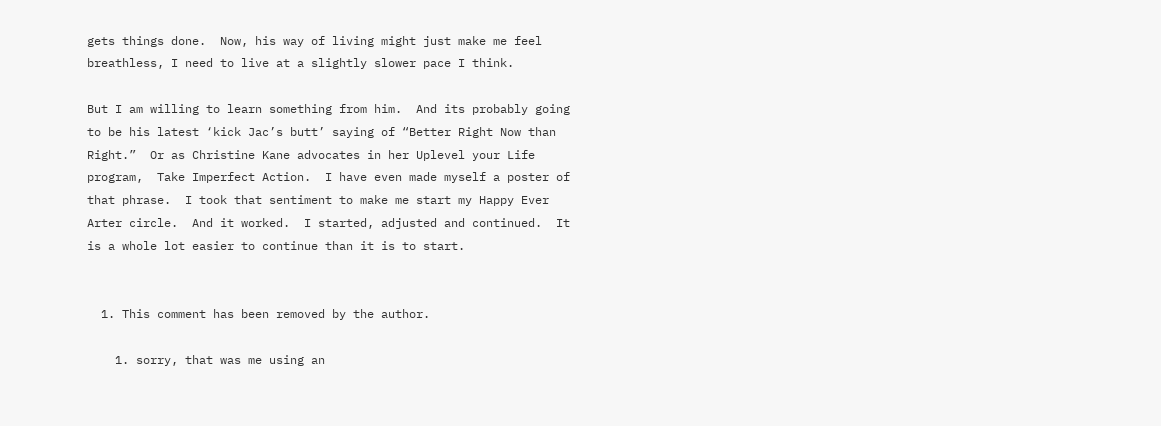gets things done.  Now, his way of living might just make me feel breathless, I need to live at a slightly slower pace I think.

But I am willing to learn something from him.  And its probably going to be his latest ‘kick Jac’s butt’ saying of “Better Right Now than Right.”  Or as Christine Kane advocates in her Uplevel your Life program,  Take Imperfect Action.  I have even made myself a poster of that phrase.  I took that sentiment to make me start my Happy Ever Arter circle.  And it worked.  I started, adjusted and continued.  It is a whole lot easier to continue than it is to start.


  1. This comment has been removed by the author.

    1. sorry, that was me using an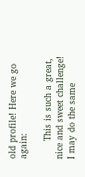old profile! Here we go again:

      This is such a great, nice and sweet challenge! I may do the same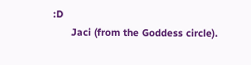:D
      Jaci (from the Goddess circle).